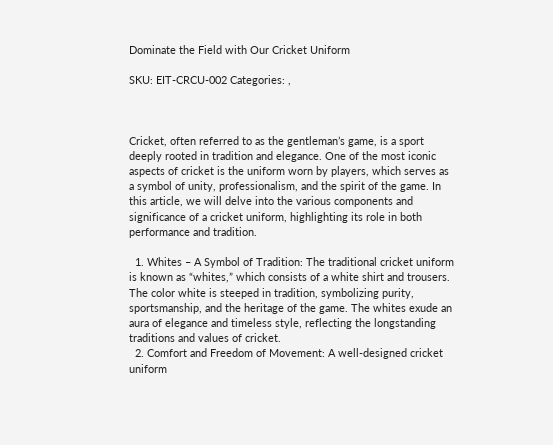Dominate the Field with Our Cricket Uniform

SKU: EIT-CRCU-002 Categories: ,



Cricket, often referred to as the gentleman’s game, is a sport deeply rooted in tradition and elegance. One of the most iconic aspects of cricket is the uniform worn by players, which serves as a symbol of unity, professionalism, and the spirit of the game. In this article, we will delve into the various components and significance of a cricket uniform, highlighting its role in both performance and tradition.

  1. Whites – A Symbol of Tradition: The traditional cricket uniform is known as “whites,” which consists of a white shirt and trousers. The color white is steeped in tradition, symbolizing purity, sportsmanship, and the heritage of the game. The whites exude an aura of elegance and timeless style, reflecting the longstanding traditions and values of cricket.
  2. Comfort and Freedom of Movement: A well-designed cricket uniform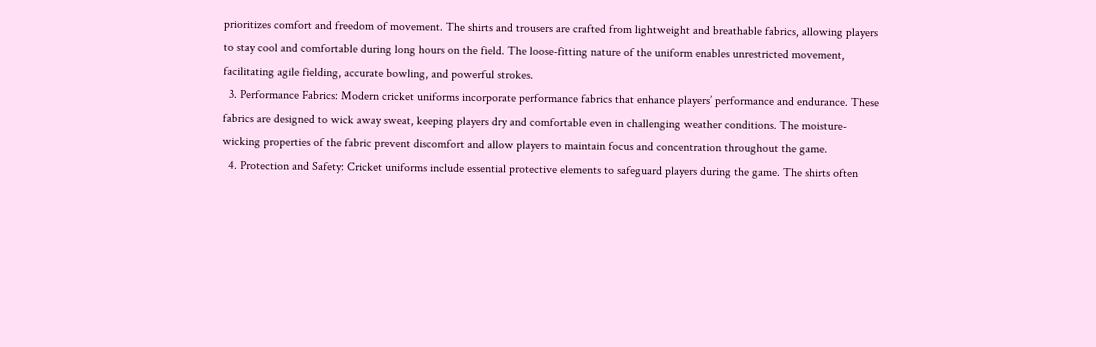prioritizes comfort and freedom of movement. The shirts and trousers are crafted from lightweight and breathable fabrics, allowing players to stay cool and comfortable during long hours on the field. The loose-fitting nature of the uniform enables unrestricted movement, facilitating agile fielding, accurate bowling, and powerful strokes.
  3. Performance Fabrics: Modern cricket uniforms incorporate performance fabrics that enhance players’ performance and endurance. These fabrics are designed to wick away sweat, keeping players dry and comfortable even in challenging weather conditions. The moisture-wicking properties of the fabric prevent discomfort and allow players to maintain focus and concentration throughout the game.
  4. Protection and Safety: Cricket uniforms include essential protective elements to safeguard players during the game. The shirts often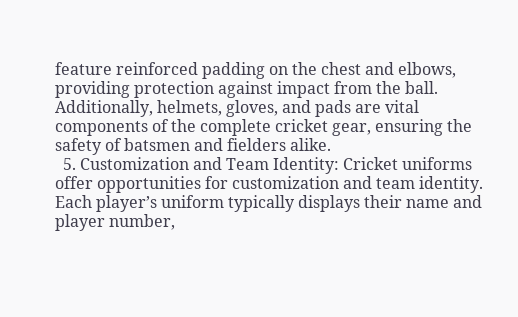feature reinforced padding on the chest and elbows, providing protection against impact from the ball. Additionally, helmets, gloves, and pads are vital components of the complete cricket gear, ensuring the safety of batsmen and fielders alike.
  5. Customization and Team Identity: Cricket uniforms offer opportunities for customization and team identity. Each player’s uniform typically displays their name and player number,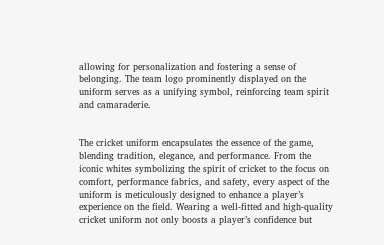allowing for personalization and fostering a sense of belonging. The team logo prominently displayed on the uniform serves as a unifying symbol, reinforcing team spirit and camaraderie.


The cricket uniform encapsulates the essence of the game, blending tradition, elegance, and performance. From the iconic whites symbolizing the spirit of cricket to the focus on comfort, performance fabrics, and safety, every aspect of the uniform is meticulously designed to enhance a player’s experience on the field. Wearing a well-fitted and high-quality cricket uniform not only boosts a player’s confidence but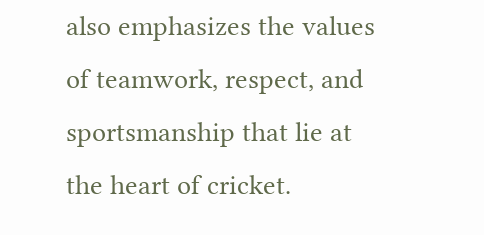also emphasizes the values of teamwork, respect, and sportsmanship that lie at the heart of cricket.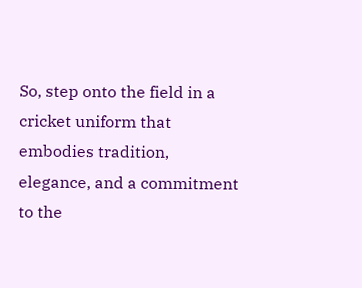So, step onto the field in a cricket uniform that embodies tradition, elegance, and a commitment to the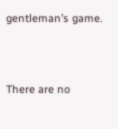gentleman’s game.


There are no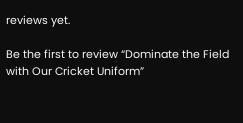reviews yet.

Be the first to review “Dominate the Field with Our Cricket Uniform”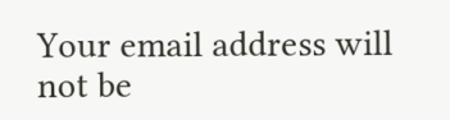Your email address will not be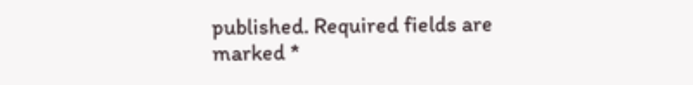published. Required fields are marked *